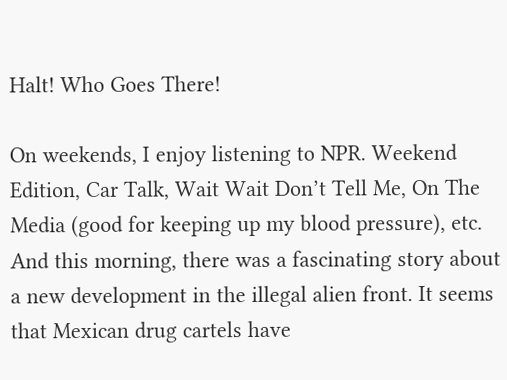Halt! Who Goes There!

On weekends, I enjoy listening to NPR. Weekend Edition, Car Talk, Wait Wait Don’t Tell Me, On The Media (good for keeping up my blood pressure), etc. And this morning, there was a fascinating story about a new development in the illegal alien front. It seems that Mexican drug cartels have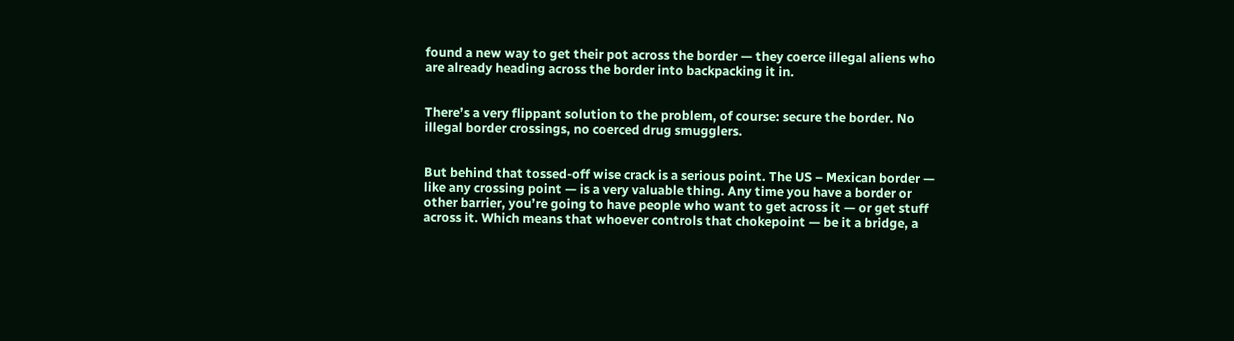found a new way to get their pot across the border — they coerce illegal aliens who are already heading across the border into backpacking it in.


There’s a very flippant solution to the problem, of course: secure the border. No illegal border crossings, no coerced drug smugglers.


But behind that tossed-off wise crack is a serious point. The US – Mexican border — like any crossing point — is a very valuable thing. Any time you have a border or other barrier, you’re going to have people who want to get across it — or get stuff across it. Which means that whoever controls that chokepoint — be it a bridge, a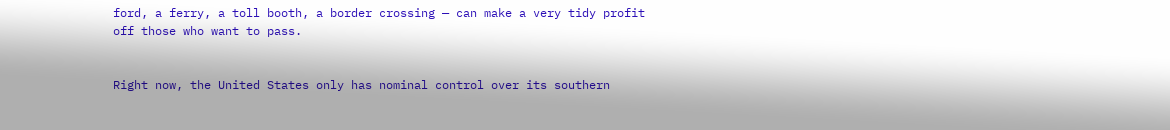ford, a ferry, a toll booth, a border crossing — can make a very tidy profit off those who want to pass.


Right now, the United States only has nominal control over its southern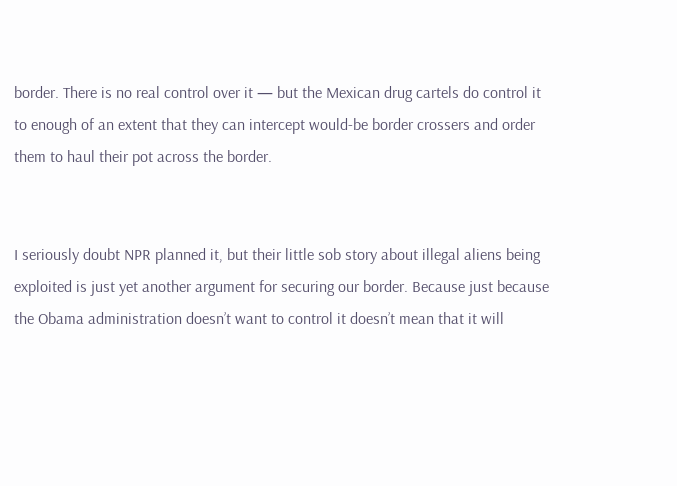border. There is no real control over it — but the Mexican drug cartels do control it to enough of an extent that they can intercept would-be border crossers and order them to haul their pot across the border.


I seriously doubt NPR planned it, but their little sob story about illegal aliens being exploited is just yet another argument for securing our border. Because just because the Obama administration doesn’t want to control it doesn’t mean that it will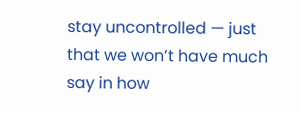stay uncontrolled — just that we won’t have much say in how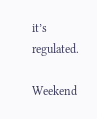it’s regulated.

Weekend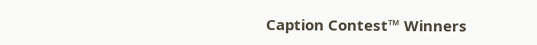Caption Contest™ Winners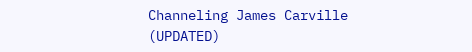Channeling James Carville (UPDATED)